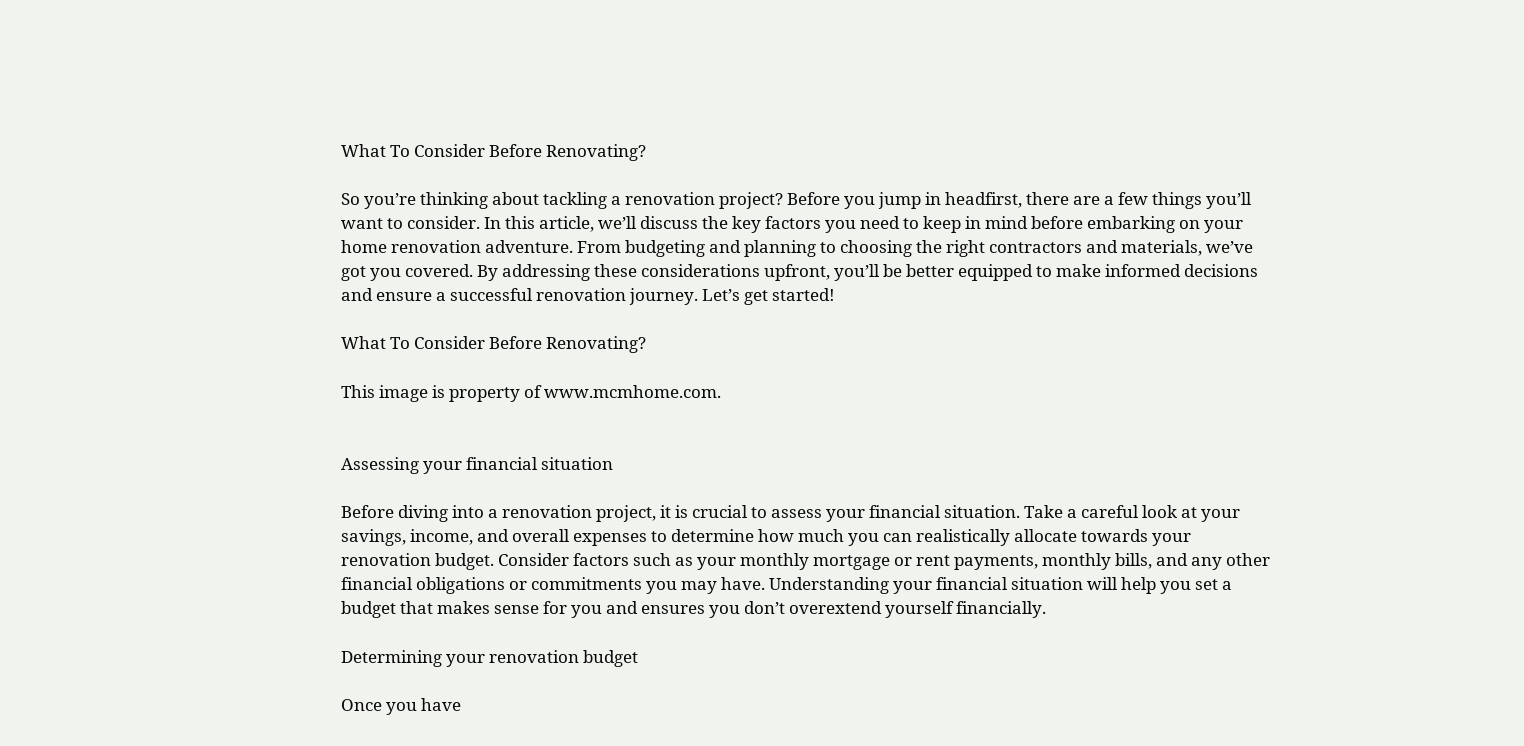What To Consider Before Renovating?

So you’re thinking about tackling a renovation project? Before you jump in headfirst, there are a few things you’ll want to consider. In this article, we’ll discuss the key factors you need to keep in mind before embarking on your home renovation adventure. From budgeting and planning to choosing the right contractors and materials, we’ve got you covered. By addressing these considerations upfront, you’ll be better equipped to make informed decisions and ensure a successful renovation journey. Let’s get started!

What To Consider Before Renovating?

This image is property of www.mcmhome.com.


Assessing your financial situation

Before diving into a renovation project, it is crucial to assess your financial situation. Take a careful look at your savings, income, and overall expenses to determine how much you can realistically allocate towards your renovation budget. Consider factors such as your monthly mortgage or rent payments, monthly bills, and any other financial obligations or commitments you may have. Understanding your financial situation will help you set a budget that makes sense for you and ensures you don’t overextend yourself financially.

Determining your renovation budget

Once you have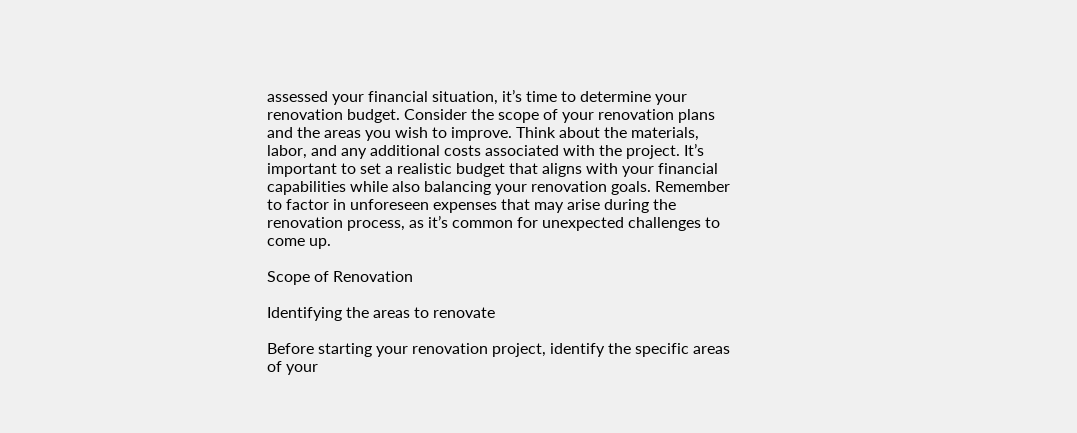assessed your financial situation, it’s time to determine your renovation budget. Consider the scope of your renovation plans and the areas you wish to improve. Think about the materials, labor, and any additional costs associated with the project. It’s important to set a realistic budget that aligns with your financial capabilities while also balancing your renovation goals. Remember to factor in unforeseen expenses that may arise during the renovation process, as it’s common for unexpected challenges to come up.

Scope of Renovation

Identifying the areas to renovate

Before starting your renovation project, identify the specific areas of your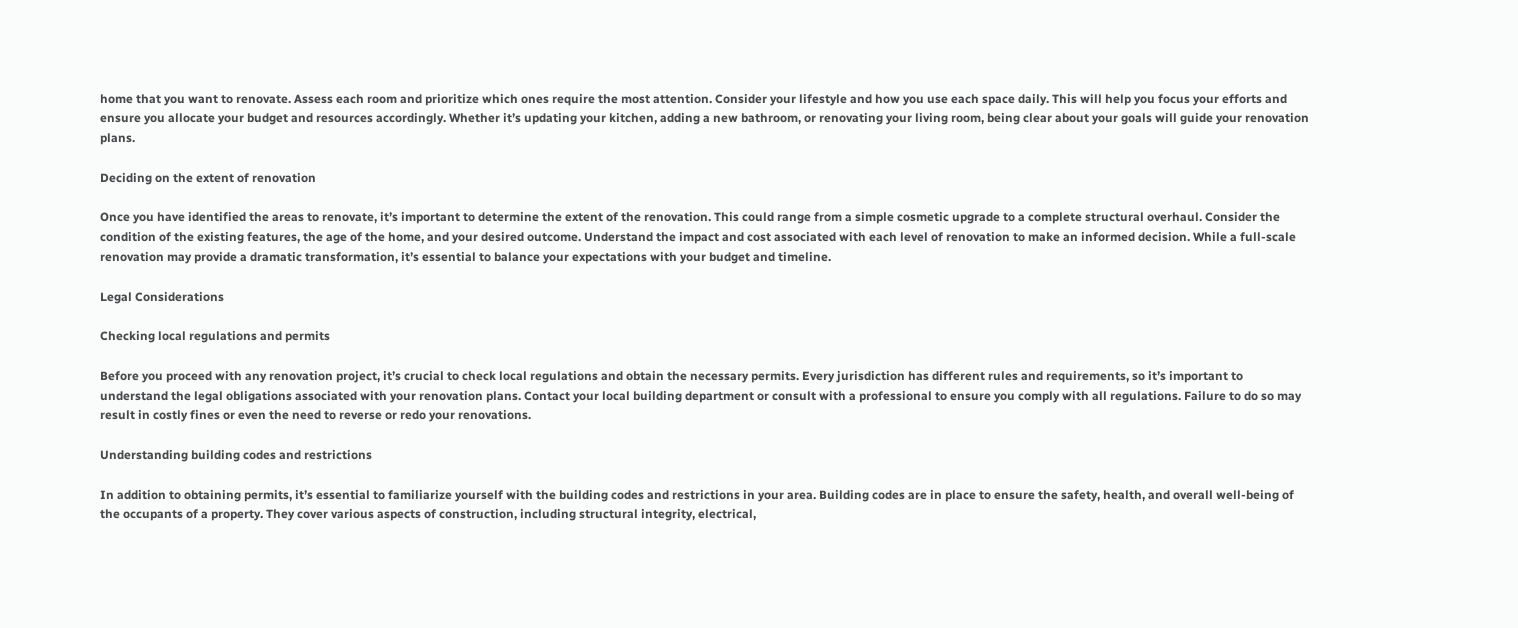home that you want to renovate. Assess each room and prioritize which ones require the most attention. Consider your lifestyle and how you use each space daily. This will help you focus your efforts and ensure you allocate your budget and resources accordingly. Whether it’s updating your kitchen, adding a new bathroom, or renovating your living room, being clear about your goals will guide your renovation plans.

Deciding on the extent of renovation

Once you have identified the areas to renovate, it’s important to determine the extent of the renovation. This could range from a simple cosmetic upgrade to a complete structural overhaul. Consider the condition of the existing features, the age of the home, and your desired outcome. Understand the impact and cost associated with each level of renovation to make an informed decision. While a full-scale renovation may provide a dramatic transformation, it’s essential to balance your expectations with your budget and timeline.

Legal Considerations

Checking local regulations and permits

Before you proceed with any renovation project, it’s crucial to check local regulations and obtain the necessary permits. Every jurisdiction has different rules and requirements, so it’s important to understand the legal obligations associated with your renovation plans. Contact your local building department or consult with a professional to ensure you comply with all regulations. Failure to do so may result in costly fines or even the need to reverse or redo your renovations.

Understanding building codes and restrictions

In addition to obtaining permits, it’s essential to familiarize yourself with the building codes and restrictions in your area. Building codes are in place to ensure the safety, health, and overall well-being of the occupants of a property. They cover various aspects of construction, including structural integrity, electrical,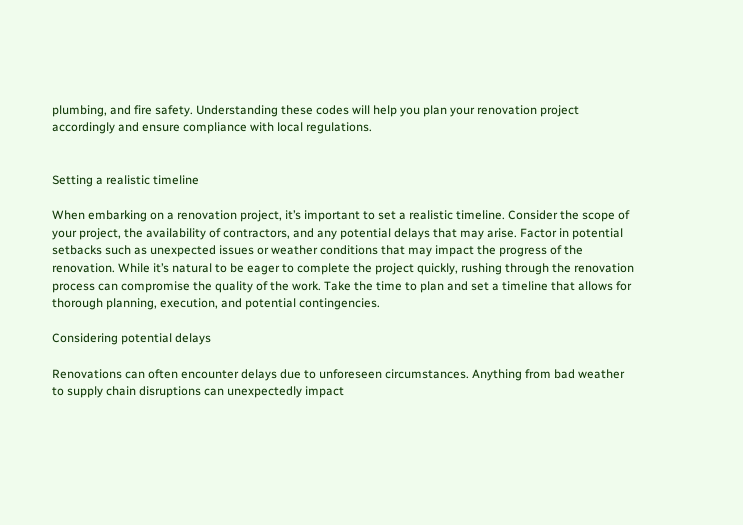plumbing, and fire safety. Understanding these codes will help you plan your renovation project accordingly and ensure compliance with local regulations.


Setting a realistic timeline

When embarking on a renovation project, it’s important to set a realistic timeline. Consider the scope of your project, the availability of contractors, and any potential delays that may arise. Factor in potential setbacks such as unexpected issues or weather conditions that may impact the progress of the renovation. While it’s natural to be eager to complete the project quickly, rushing through the renovation process can compromise the quality of the work. Take the time to plan and set a timeline that allows for thorough planning, execution, and potential contingencies.

Considering potential delays

Renovations can often encounter delays due to unforeseen circumstances. Anything from bad weather to supply chain disruptions can unexpectedly impact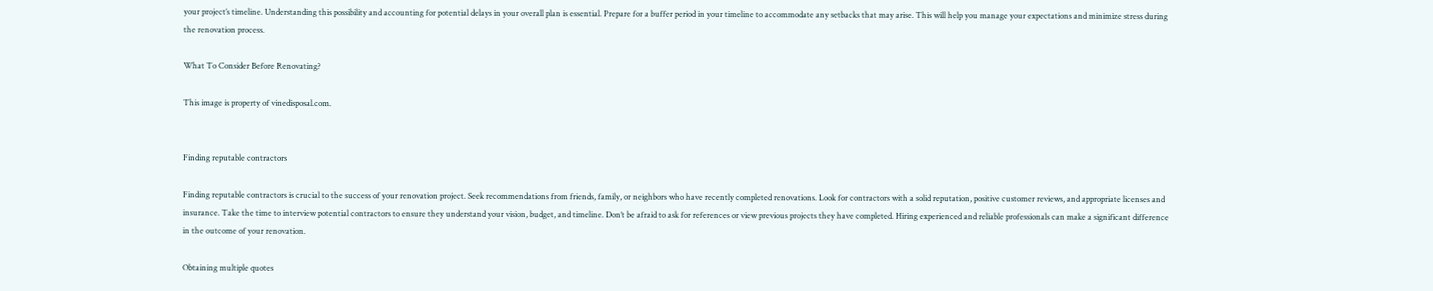your project’s timeline. Understanding this possibility and accounting for potential delays in your overall plan is essential. Prepare for a buffer period in your timeline to accommodate any setbacks that may arise. This will help you manage your expectations and minimize stress during the renovation process.

What To Consider Before Renovating?

This image is property of vinedisposal.com.


Finding reputable contractors

Finding reputable contractors is crucial to the success of your renovation project. Seek recommendations from friends, family, or neighbors who have recently completed renovations. Look for contractors with a solid reputation, positive customer reviews, and appropriate licenses and insurance. Take the time to interview potential contractors to ensure they understand your vision, budget, and timeline. Don’t be afraid to ask for references or view previous projects they have completed. Hiring experienced and reliable professionals can make a significant difference in the outcome of your renovation.

Obtaining multiple quotes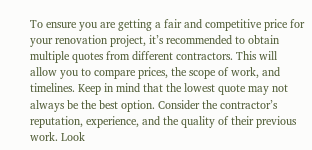To ensure you are getting a fair and competitive price for your renovation project, it’s recommended to obtain multiple quotes from different contractors. This will allow you to compare prices, the scope of work, and timelines. Keep in mind that the lowest quote may not always be the best option. Consider the contractor’s reputation, experience, and the quality of their previous work. Look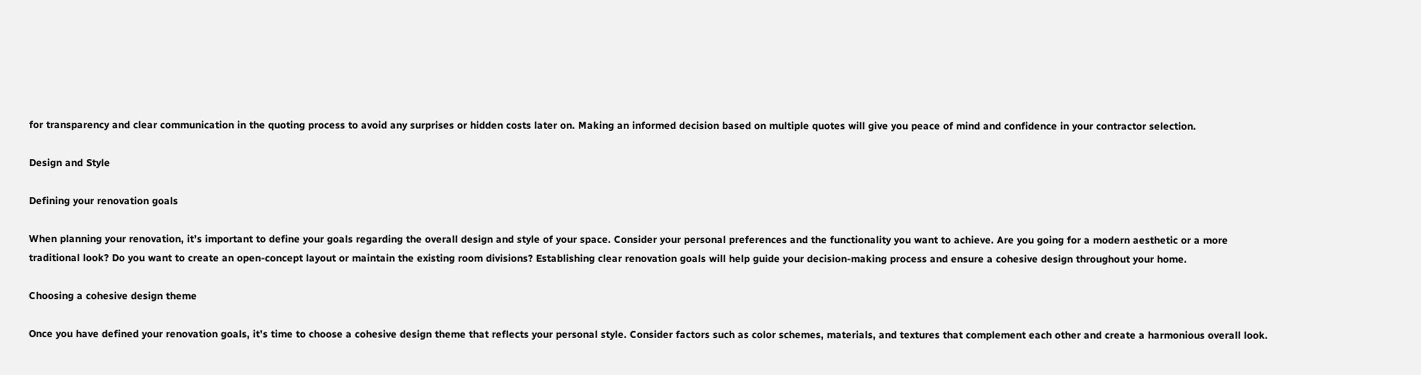for transparency and clear communication in the quoting process to avoid any surprises or hidden costs later on. Making an informed decision based on multiple quotes will give you peace of mind and confidence in your contractor selection.

Design and Style

Defining your renovation goals

When planning your renovation, it’s important to define your goals regarding the overall design and style of your space. Consider your personal preferences and the functionality you want to achieve. Are you going for a modern aesthetic or a more traditional look? Do you want to create an open-concept layout or maintain the existing room divisions? Establishing clear renovation goals will help guide your decision-making process and ensure a cohesive design throughout your home.

Choosing a cohesive design theme

Once you have defined your renovation goals, it’s time to choose a cohesive design theme that reflects your personal style. Consider factors such as color schemes, materials, and textures that complement each other and create a harmonious overall look.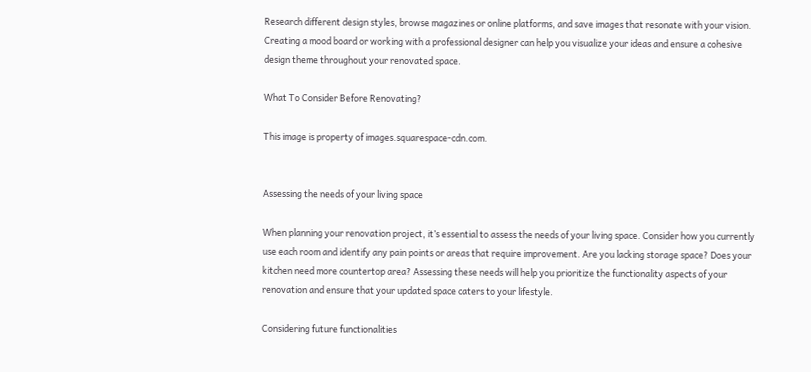Research different design styles, browse magazines or online platforms, and save images that resonate with your vision. Creating a mood board or working with a professional designer can help you visualize your ideas and ensure a cohesive design theme throughout your renovated space.

What To Consider Before Renovating?

This image is property of images.squarespace-cdn.com.


Assessing the needs of your living space

When planning your renovation project, it’s essential to assess the needs of your living space. Consider how you currently use each room and identify any pain points or areas that require improvement. Are you lacking storage space? Does your kitchen need more countertop area? Assessing these needs will help you prioritize the functionality aspects of your renovation and ensure that your updated space caters to your lifestyle.

Considering future functionalities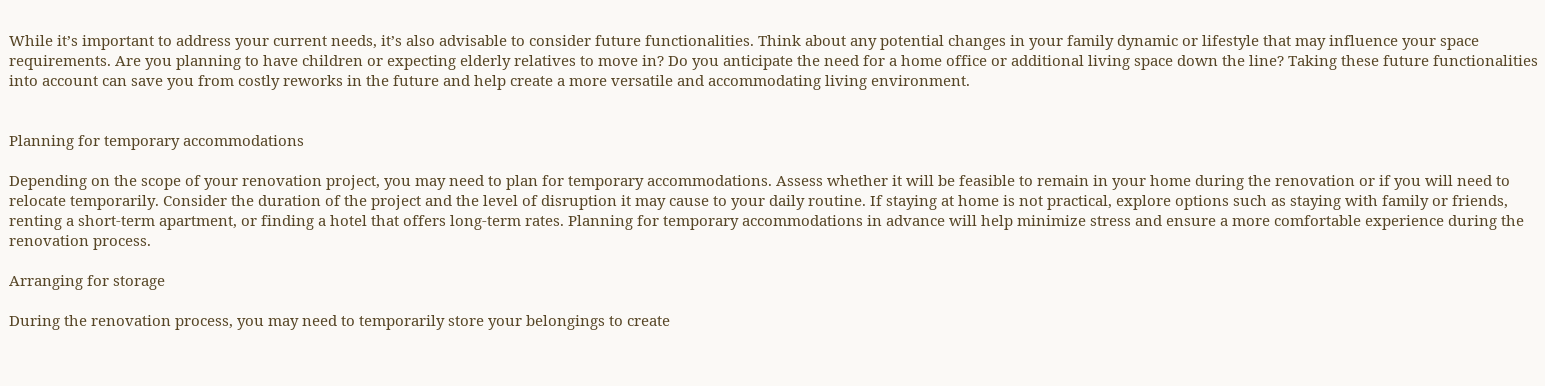While it’s important to address your current needs, it’s also advisable to consider future functionalities. Think about any potential changes in your family dynamic or lifestyle that may influence your space requirements. Are you planning to have children or expecting elderly relatives to move in? Do you anticipate the need for a home office or additional living space down the line? Taking these future functionalities into account can save you from costly reworks in the future and help create a more versatile and accommodating living environment.


Planning for temporary accommodations

Depending on the scope of your renovation project, you may need to plan for temporary accommodations. Assess whether it will be feasible to remain in your home during the renovation or if you will need to relocate temporarily. Consider the duration of the project and the level of disruption it may cause to your daily routine. If staying at home is not practical, explore options such as staying with family or friends, renting a short-term apartment, or finding a hotel that offers long-term rates. Planning for temporary accommodations in advance will help minimize stress and ensure a more comfortable experience during the renovation process.

Arranging for storage

During the renovation process, you may need to temporarily store your belongings to create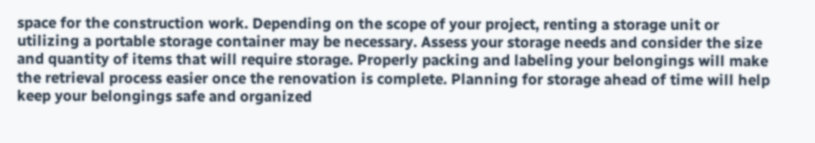space for the construction work. Depending on the scope of your project, renting a storage unit or utilizing a portable storage container may be necessary. Assess your storage needs and consider the size and quantity of items that will require storage. Properly packing and labeling your belongings will make the retrieval process easier once the renovation is complete. Planning for storage ahead of time will help keep your belongings safe and organized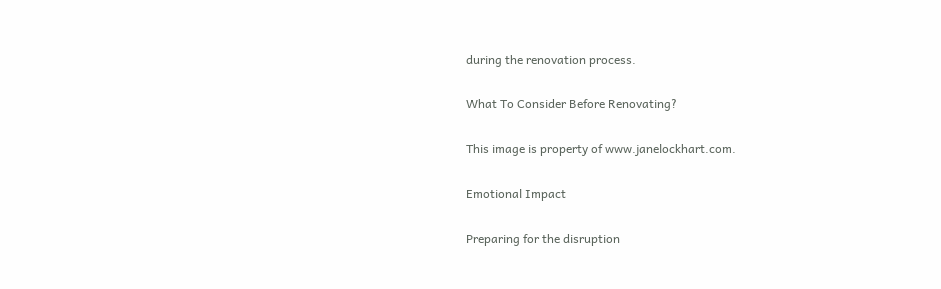during the renovation process.

What To Consider Before Renovating?

This image is property of www.janelockhart.com.

Emotional Impact

Preparing for the disruption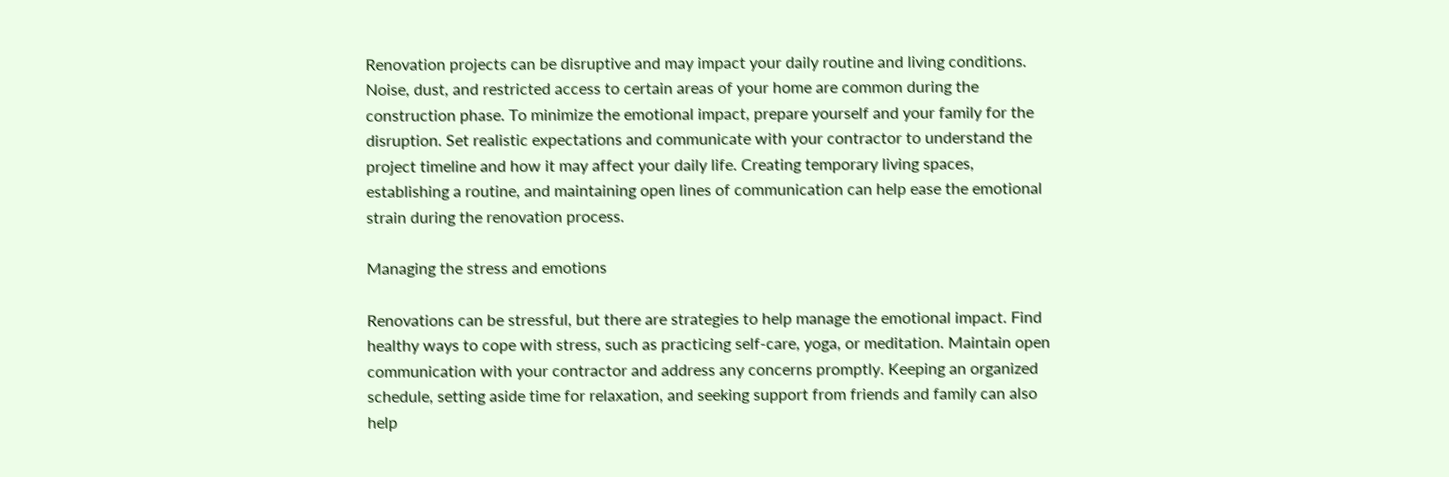Renovation projects can be disruptive and may impact your daily routine and living conditions. Noise, dust, and restricted access to certain areas of your home are common during the construction phase. To minimize the emotional impact, prepare yourself and your family for the disruption. Set realistic expectations and communicate with your contractor to understand the project timeline and how it may affect your daily life. Creating temporary living spaces, establishing a routine, and maintaining open lines of communication can help ease the emotional strain during the renovation process.

Managing the stress and emotions

Renovations can be stressful, but there are strategies to help manage the emotional impact. Find healthy ways to cope with stress, such as practicing self-care, yoga, or meditation. Maintain open communication with your contractor and address any concerns promptly. Keeping an organized schedule, setting aside time for relaxation, and seeking support from friends and family can also help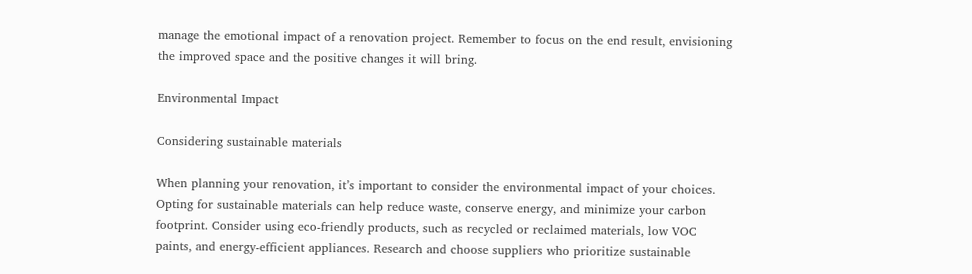manage the emotional impact of a renovation project. Remember to focus on the end result, envisioning the improved space and the positive changes it will bring.

Environmental Impact

Considering sustainable materials

When planning your renovation, it’s important to consider the environmental impact of your choices. Opting for sustainable materials can help reduce waste, conserve energy, and minimize your carbon footprint. Consider using eco-friendly products, such as recycled or reclaimed materials, low VOC paints, and energy-efficient appliances. Research and choose suppliers who prioritize sustainable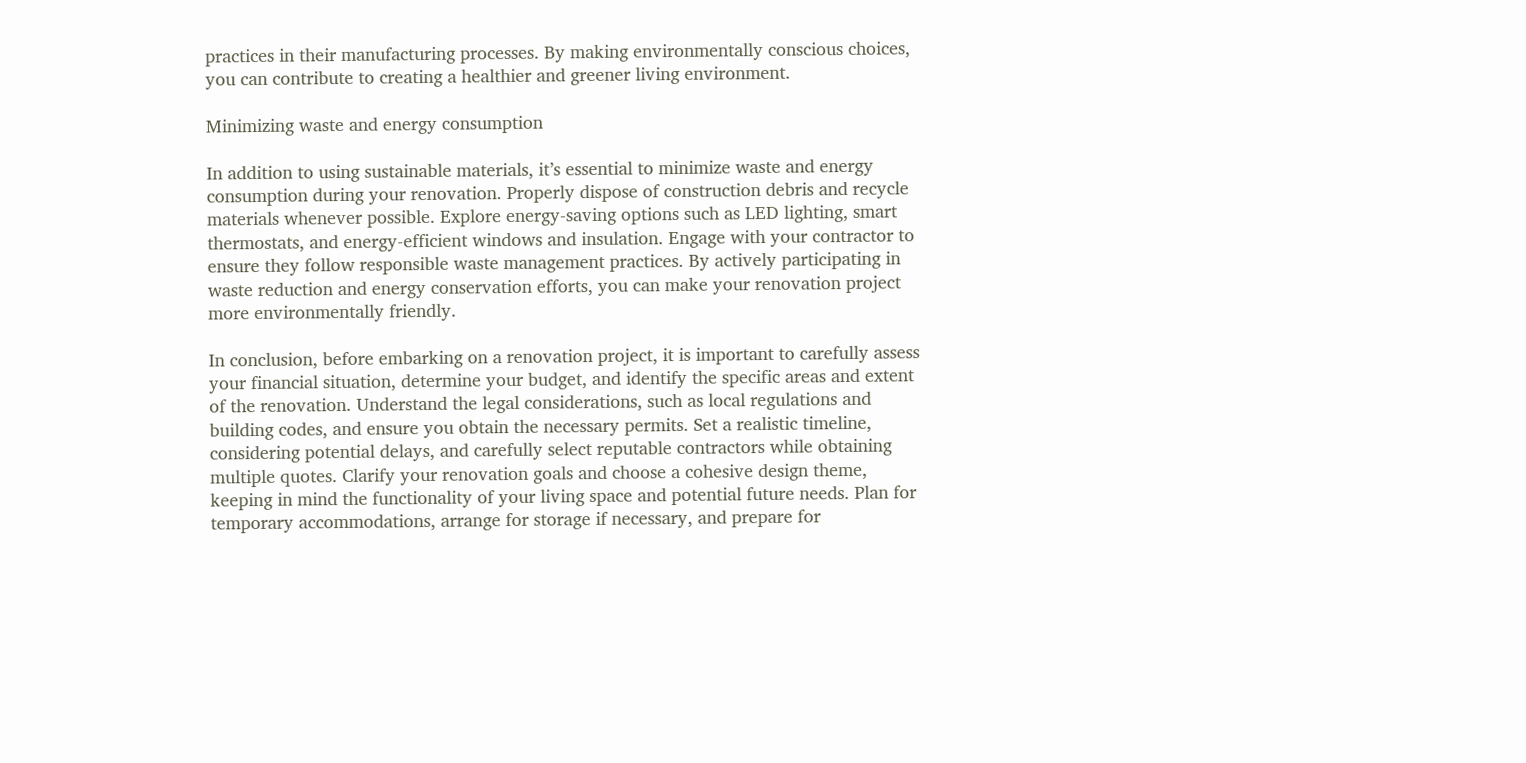practices in their manufacturing processes. By making environmentally conscious choices, you can contribute to creating a healthier and greener living environment.

Minimizing waste and energy consumption

In addition to using sustainable materials, it’s essential to minimize waste and energy consumption during your renovation. Properly dispose of construction debris and recycle materials whenever possible. Explore energy-saving options such as LED lighting, smart thermostats, and energy-efficient windows and insulation. Engage with your contractor to ensure they follow responsible waste management practices. By actively participating in waste reduction and energy conservation efforts, you can make your renovation project more environmentally friendly.

In conclusion, before embarking on a renovation project, it is important to carefully assess your financial situation, determine your budget, and identify the specific areas and extent of the renovation. Understand the legal considerations, such as local regulations and building codes, and ensure you obtain the necessary permits. Set a realistic timeline, considering potential delays, and carefully select reputable contractors while obtaining multiple quotes. Clarify your renovation goals and choose a cohesive design theme, keeping in mind the functionality of your living space and potential future needs. Plan for temporary accommodations, arrange for storage if necessary, and prepare for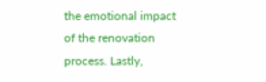the emotional impact of the renovation process. Lastly,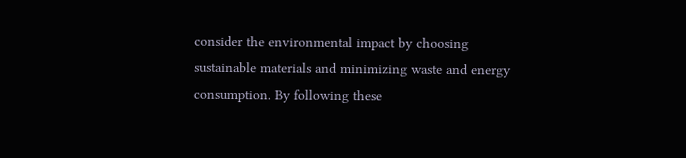consider the environmental impact by choosing sustainable materials and minimizing waste and energy consumption. By following these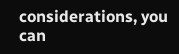considerations, you can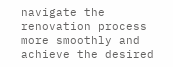navigate the renovation process more smoothly and achieve the desired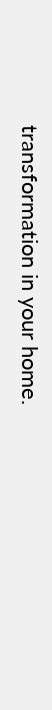transformation in your home.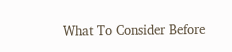What To Consider Before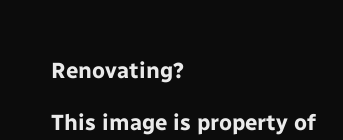Renovating?

This image is property of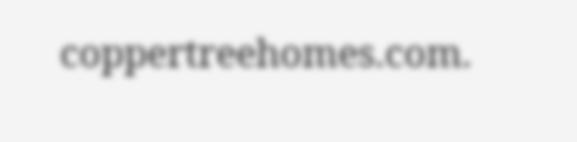coppertreehomes.com.